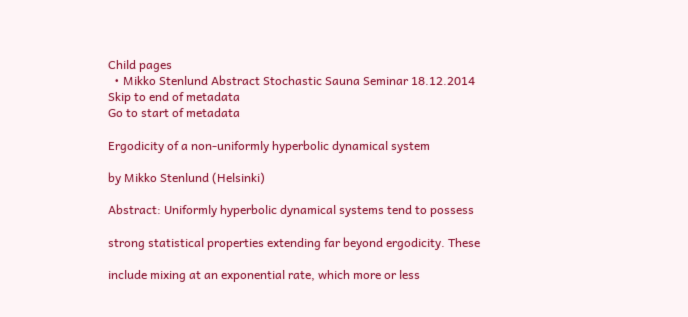Child pages
  • Mikko Stenlund Abstract Stochastic Sauna Seminar 18.12.2014
Skip to end of metadata
Go to start of metadata

Ergodicity of a non-uniformly hyperbolic dynamical system

by Mikko Stenlund (Helsinki)

Abstract: Uniformly hyperbolic dynamical systems tend to possess

strong statistical properties extending far beyond ergodicity. These

include mixing at an exponential rate, which more or less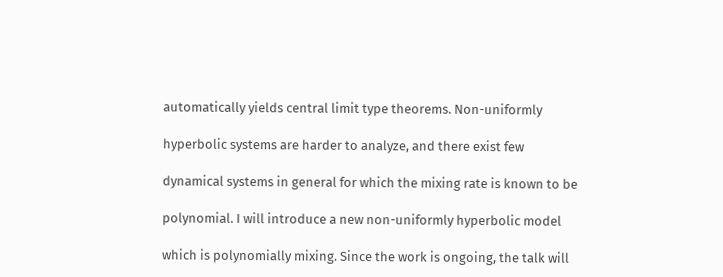automatically yields central limit type theorems. Non-uniformly

hyperbolic systems are harder to analyze, and there exist few

dynamical systems in general for which the mixing rate is known to be

polynomial. I will introduce a new non-uniformly hyperbolic model

which is polynomially mixing. Since the work is ongoing, the talk will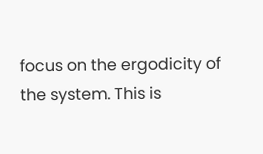focus on the ergodicity of the system. This is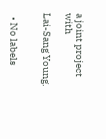a joint project with

Lai-Sang Young.


  • No labels